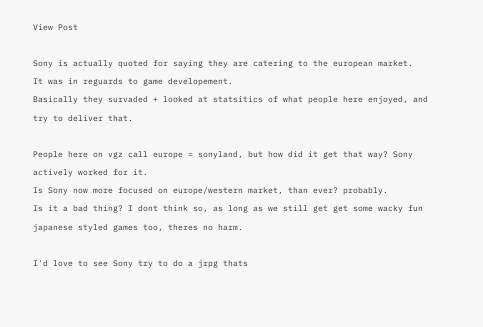View Post

Sony is actually quoted for saying they are catering to the european market.
It was in reguards to game developement.
Basically they survaded + looked at statsitics of what people here enjoyed, and try to deliver that.

People here on vgz call europe = sonyland, but how did it get that way? Sony actively worked for it.
Is Sony now more focused on europe/western market, than ever? probably.
Is it a bad thing? I dont think so, as long as we still get get some wacky fun japanese styled games too, theres no harm.

I'd love to see Sony try to do a jrpg thats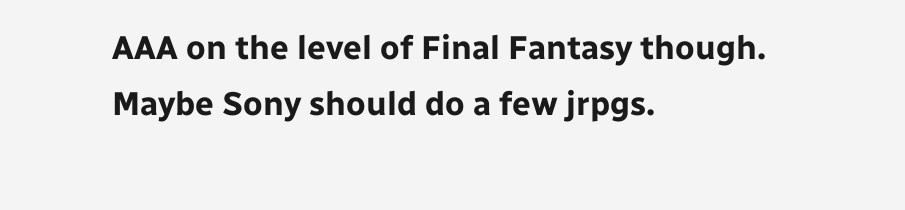AAA on the level of Final Fantasy though.
Maybe Sony should do a few jrpgs.